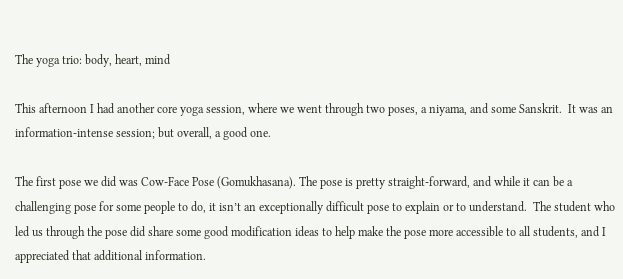The yoga trio: body, heart, mind

This afternoon I had another core yoga session, where we went through two poses, a niyama, and some Sanskrit.  It was an information-intense session; but overall, a good one.

The first pose we did was Cow-Face Pose (Gomukhasana). The pose is pretty straight-forward, and while it can be a challenging pose for some people to do, it isn’t an exceptionally difficult pose to explain or to understand.  The student who led us through the pose did share some good modification ideas to help make the pose more accessible to all students, and I appreciated that additional information.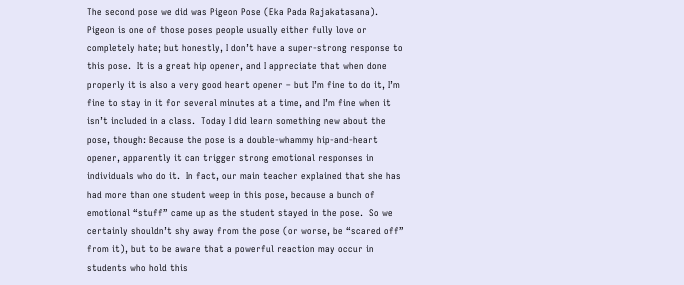The second pose we did was Pigeon Pose (Eka Pada Rajakatasana). Pigeon is one of those poses people usually either fully love or completely hate; but honestly, I don’t have a super-strong response to this pose.  It is a great hip opener, and I appreciate that when done properly it is also a very good heart opener – but I’m fine to do it, I’m fine to stay in it for several minutes at a time, and I’m fine when it isn’t included in a class.  Today I did learn something new about the pose, though: Because the pose is a double-whammy hip-and-heart opener, apparently it can trigger strong emotional responses in individuals who do it.  In fact, our main teacher explained that she has had more than one student weep in this pose, because a bunch of emotional “stuff” came up as the student stayed in the pose.  So we certainly shouldn’t shy away from the pose (or worse, be “scared off” from it), but to be aware that a powerful reaction may occur in students who hold this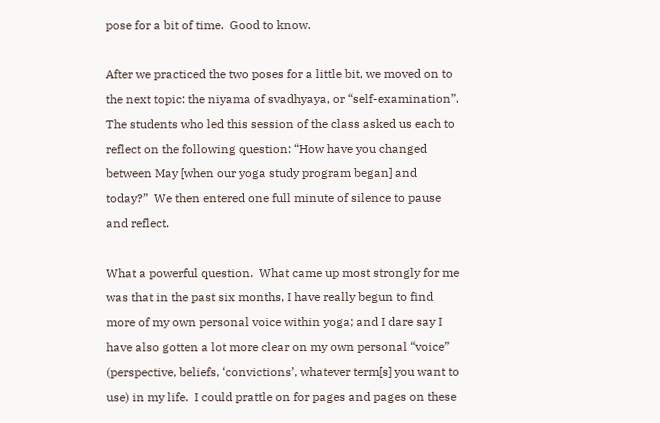pose for a bit of time.  Good to know.

After we practiced the two poses for a little bit, we moved on to the next topic: the niyama of svadhyaya, or “self-examination”.  The students who led this session of the class asked us each to reflect on the following question: “How have you changed between May [when our yoga study program began] and today?”  We then entered one full minute of silence to pause and reflect.

What a powerful question.  What came up most strongly for me was that in the past six months, I have really begun to find more of my own personal voice within yoga; and I dare say I have also gotten a lot more clear on my own personal “voice” (perspective, beliefs, ‘convictions’, whatever term[s] you want to use) in my life.  I could prattle on for pages and pages on these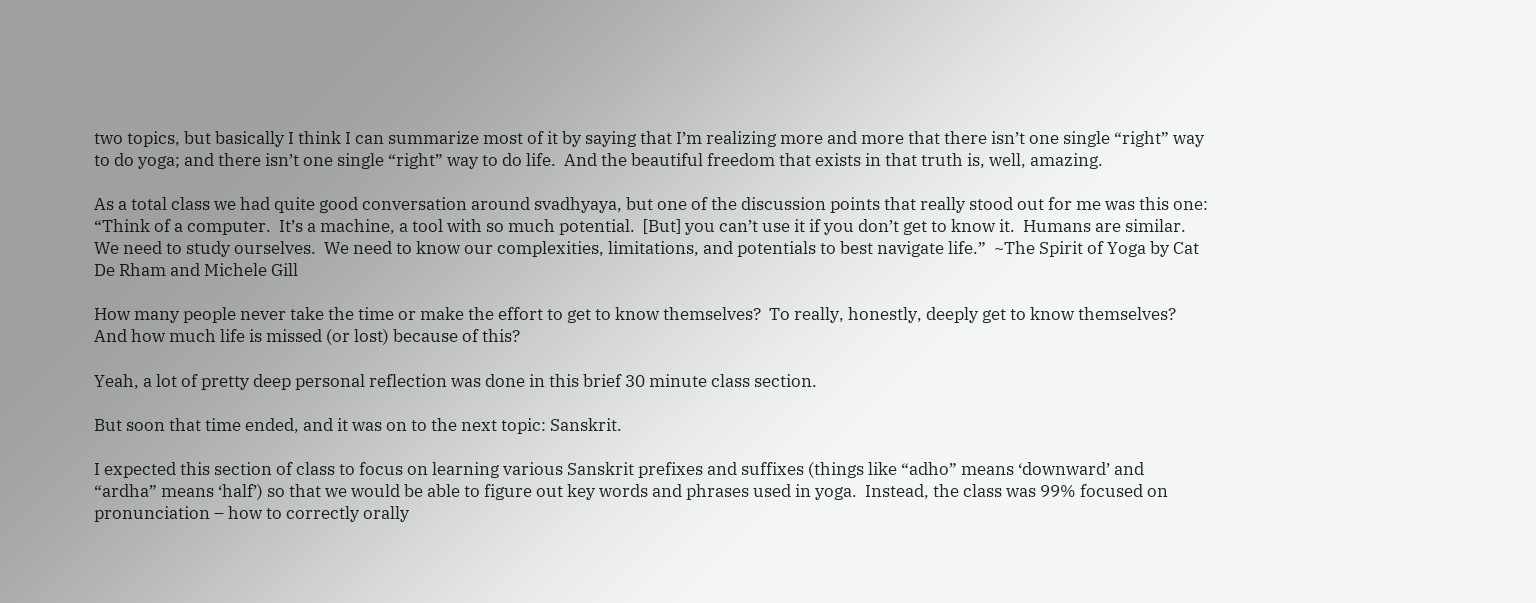two topics, but basically I think I can summarize most of it by saying that I’m realizing more and more that there isn’t one single “right” way to do yoga; and there isn’t one single “right” way to do life.  And the beautiful freedom that exists in that truth is, well, amazing.

As a total class we had quite good conversation around svadhyaya, but one of the discussion points that really stood out for me was this one: “Think of a computer.  It’s a machine, a tool with so much potential.  [But] you can’t use it if you don’t get to know it.  Humans are similar.  We need to study ourselves.  We need to know our complexities, limitations, and potentials to best navigate life.”  ~The Spirit of Yoga by Cat De Rham and Michele Gill

How many people never take the time or make the effort to get to know themselves?  To really, honestly, deeply get to know themselves?  And how much life is missed (or lost) because of this?

Yeah, a lot of pretty deep personal reflection was done in this brief 30 minute class section.

But soon that time ended, and it was on to the next topic: Sanskrit.

I expected this section of class to focus on learning various Sanskrit prefixes and suffixes (things like “adho” means ‘downward’ and “ardha” means ‘half’) so that we would be able to figure out key words and phrases used in yoga.  Instead, the class was 99% focused on pronunciation – how to correctly orally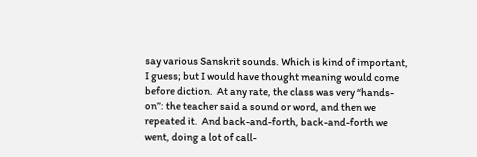say various Sanskrit sounds. Which is kind of important, I guess; but I would have thought meaning would come before diction.  At any rate, the class was very “hands-on”: the teacher said a sound or word, and then we repeated it.  And back-and-forth, back-and-forth we went, doing a lot of call-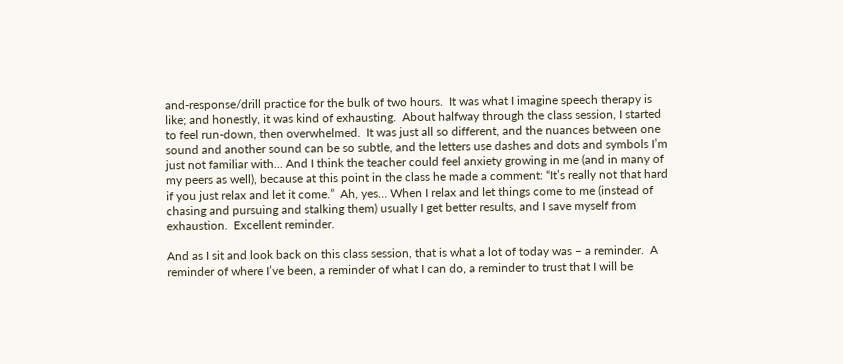and-response/drill practice for the bulk of two hours.  It was what I imagine speech therapy is like; and honestly, it was kind of exhausting.  About halfway through the class session, I started to feel run-down, then overwhelmed.  It was just all so different, and the nuances between one sound and another sound can be so subtle, and the letters use dashes and dots and symbols I’m just not familiar with… And I think the teacher could feel anxiety growing in me (and in many of my peers as well), because at this point in the class he made a comment: “It’s really not that hard if you just relax and let it come.”  Ah, yes… When I relax and let things come to me (instead of chasing and pursuing and stalking them) usually I get better results, and I save myself from exhaustion.  Excellent reminder.

And as I sit and look back on this class session, that is what a lot of today was – a reminder.  A reminder of where I’ve been, a reminder of what I can do, a reminder to trust that I will be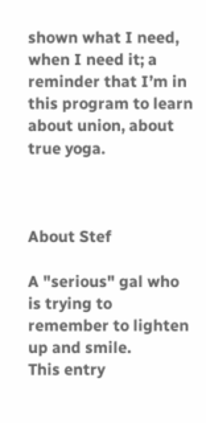shown what I need, when I need it; a reminder that I’m in this program to learn about union, about true yoga.



About Stef

A "serious" gal who is trying to remember to lighten up and smile.
This entry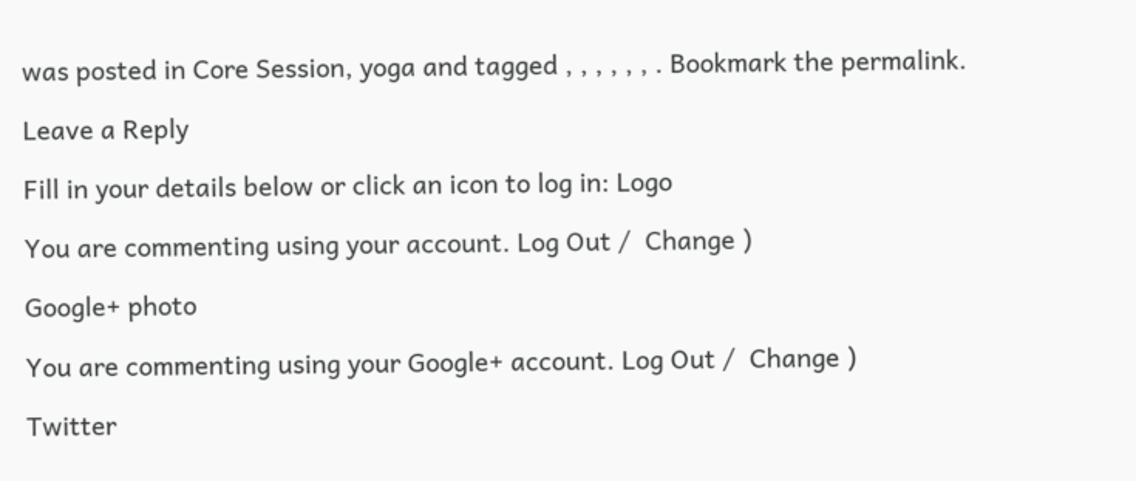was posted in Core Session, yoga and tagged , , , , , , . Bookmark the permalink.

Leave a Reply

Fill in your details below or click an icon to log in: Logo

You are commenting using your account. Log Out /  Change )

Google+ photo

You are commenting using your Google+ account. Log Out /  Change )

Twitter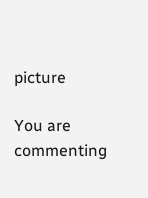picture

You are commenting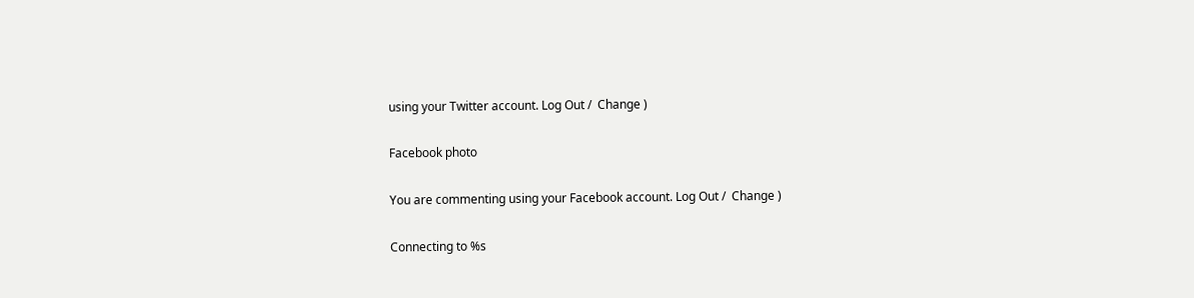using your Twitter account. Log Out /  Change )

Facebook photo

You are commenting using your Facebook account. Log Out /  Change )

Connecting to %s